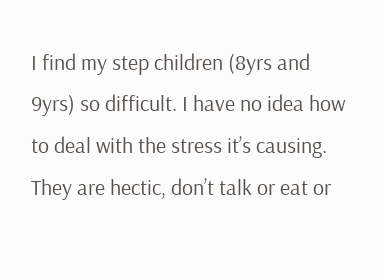I find my step children (8yrs and 9yrs) so difficult. I have no idea how to deal with the stress it’s causing. They are hectic, don’t talk or eat or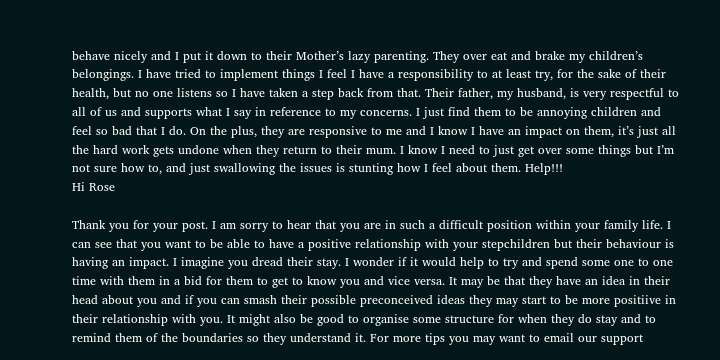behave nicely and I put it down to their Mother’s lazy parenting. They over eat and brake my children’s belongings. I have tried to implement things I feel I have a responsibility to at least try, for the sake of their health, but no one listens so I have taken a step back from that. Their father, my husband, is very respectful to all of us and supports what I say in reference to my concerns. I just find them to be annoying children and feel so bad that I do. On the plus, they are responsive to me and I know I have an impact on them, it’s just all the hard work gets undone when they return to their mum. I know I need to just get over some things but I’m not sure how to, and just swallowing the issues is stunting how I feel about them. Help!!!
Hi Rose

Thank you for your post. I am sorry to hear that you are in such a difficult position within your family life. I can see that you want to be able to have a positive relationship with your stepchildren but their behaviour is having an impact. I imagine you dread their stay. I wonder if it would help to try and spend some one to one time with them in a bid for them to get to know you and vice versa. It may be that they have an idea in their head about you and if you can smash their possible preconceived ideas they may start to be more positiive in their relationship with you. It might also be good to organise some structure for when they do stay and to remind them of the boundaries so they understand it. For more tips you may want to email our support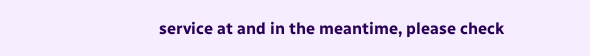service at and in the meantime, please check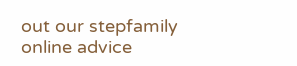out our stepfamily online advice